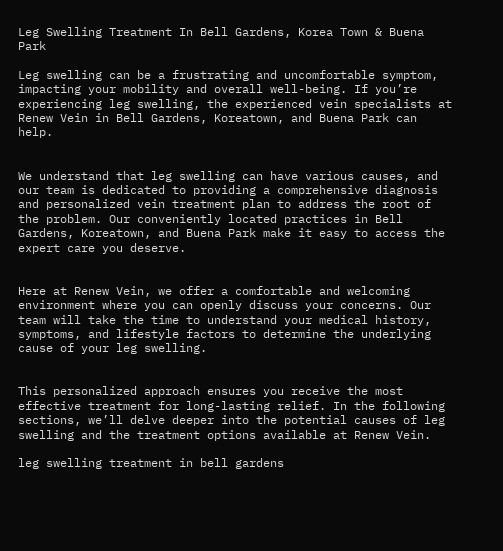Leg Swelling Treatment In Bell Gardens, Korea Town & Buena Park

Leg swelling can be a frustrating and uncomfortable symptom, impacting your mobility and overall well-being. If you’re experiencing leg swelling, the experienced vein specialists at Renew Vein in Bell Gardens, Koreatown, and Buena Park can help.


We understand that leg swelling can have various causes, and our team is dedicated to providing a comprehensive diagnosis and personalized vein treatment plan to address the root of the problem. Our conveniently located practices in Bell Gardens, Koreatown, and Buena Park make it easy to access the expert care you deserve.


Here at Renew Vein, we offer a comfortable and welcoming environment where you can openly discuss your concerns. Our team will take the time to understand your medical history, symptoms, and lifestyle factors to determine the underlying cause of your leg swelling.


This personalized approach ensures you receive the most effective treatment for long-lasting relief. In the following sections, we’ll delve deeper into the potential causes of leg swelling and the treatment options available at Renew Vein.

leg swelling treatment in bell gardens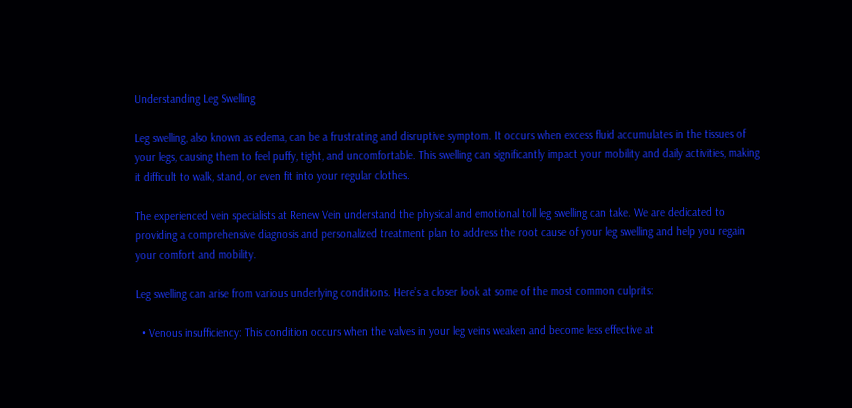Understanding Leg Swelling

Leg swelling, also known as edema, can be a frustrating and disruptive symptom. It occurs when excess fluid accumulates in the tissues of your legs, causing them to feel puffy, tight, and uncomfortable. This swelling can significantly impact your mobility and daily activities, making it difficult to walk, stand, or even fit into your regular clothes.

The experienced vein specialists at Renew Vein understand the physical and emotional toll leg swelling can take. We are dedicated to providing a comprehensive diagnosis and personalized treatment plan to address the root cause of your leg swelling and help you regain your comfort and mobility.

Leg swelling can arise from various underlying conditions. Here’s a closer look at some of the most common culprits:

  • Venous insufficiency: This condition occurs when the valves in your leg veins weaken and become less effective at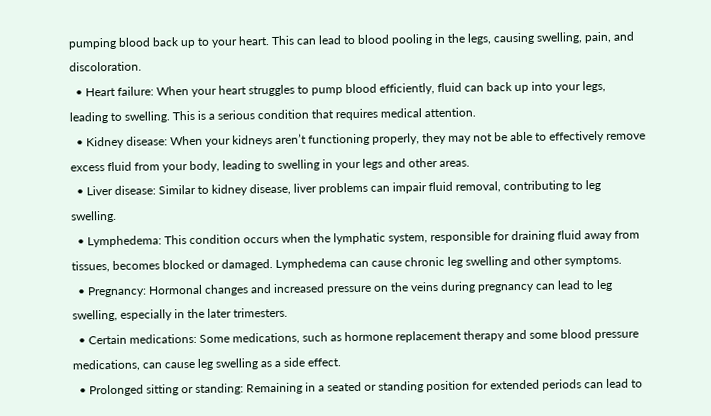pumping blood back up to your heart. This can lead to blood pooling in the legs, causing swelling, pain, and discoloration.
  • Heart failure: When your heart struggles to pump blood efficiently, fluid can back up into your legs, leading to swelling. This is a serious condition that requires medical attention.
  • Kidney disease: When your kidneys aren’t functioning properly, they may not be able to effectively remove excess fluid from your body, leading to swelling in your legs and other areas.
  • Liver disease: Similar to kidney disease, liver problems can impair fluid removal, contributing to leg swelling.
  • Lymphedema: This condition occurs when the lymphatic system, responsible for draining fluid away from tissues, becomes blocked or damaged. Lymphedema can cause chronic leg swelling and other symptoms.
  • Pregnancy: Hormonal changes and increased pressure on the veins during pregnancy can lead to leg swelling, especially in the later trimesters.
  • Certain medications: Some medications, such as hormone replacement therapy and some blood pressure medications, can cause leg swelling as a side effect.
  • Prolonged sitting or standing: Remaining in a seated or standing position for extended periods can lead to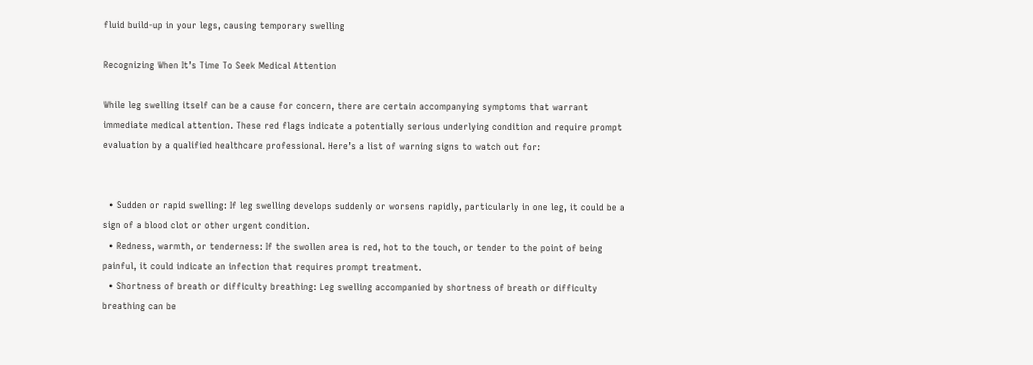fluid build-up in your legs, causing temporary swelling

Recognizing When It’s Time To Seek Medical Attention

While leg swelling itself can be a cause for concern, there are certain accompanying symptoms that warrant immediate medical attention. These red flags indicate a potentially serious underlying condition and require prompt evaluation by a qualified healthcare professional. Here’s a list of warning signs to watch out for:


  • Sudden or rapid swelling: If leg swelling develops suddenly or worsens rapidly, particularly in one leg, it could be a sign of a blood clot or other urgent condition.
  • Redness, warmth, or tenderness: If the swollen area is red, hot to the touch, or tender to the point of being painful, it could indicate an infection that requires prompt treatment.
  • Shortness of breath or difficulty breathing: Leg swelling accompanied by shortness of breath or difficulty breathing can be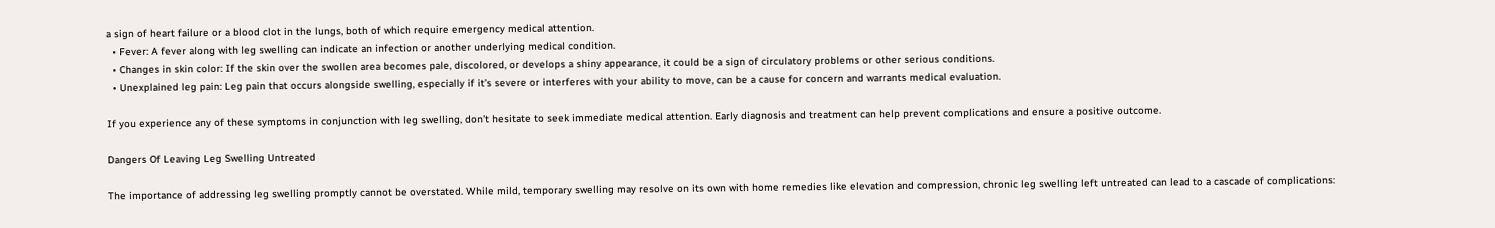a sign of heart failure or a blood clot in the lungs, both of which require emergency medical attention.
  • Fever: A fever along with leg swelling can indicate an infection or another underlying medical condition.
  • Changes in skin color: If the skin over the swollen area becomes pale, discolored, or develops a shiny appearance, it could be a sign of circulatory problems or other serious conditions.
  • Unexplained leg pain: Leg pain that occurs alongside swelling, especially if it’s severe or interferes with your ability to move, can be a cause for concern and warrants medical evaluation.

If you experience any of these symptoms in conjunction with leg swelling, don’t hesitate to seek immediate medical attention. Early diagnosis and treatment can help prevent complications and ensure a positive outcome.

Dangers Of Leaving Leg Swelling Untreated

The importance of addressing leg swelling promptly cannot be overstated. While mild, temporary swelling may resolve on its own with home remedies like elevation and compression, chronic leg swelling left untreated can lead to a cascade of complications: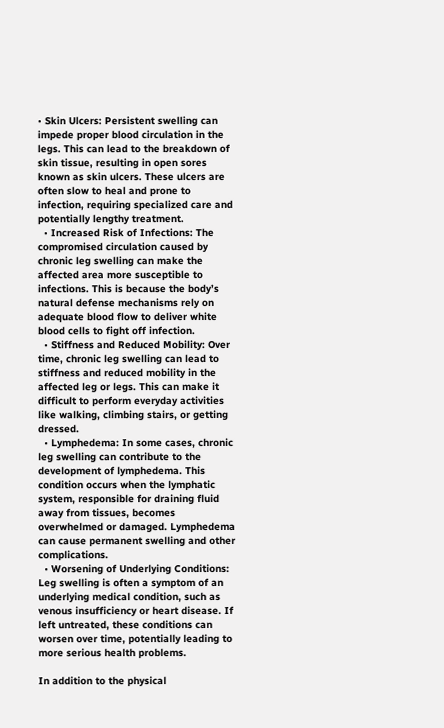• Skin Ulcers: Persistent swelling can impede proper blood circulation in the legs. This can lead to the breakdown of skin tissue, resulting in open sores known as skin ulcers. These ulcers are often slow to heal and prone to infection, requiring specialized care and potentially lengthy treatment.
  • Increased Risk of Infections: The compromised circulation caused by chronic leg swelling can make the affected area more susceptible to infections. This is because the body’s natural defense mechanisms rely on adequate blood flow to deliver white blood cells to fight off infection.
  • Stiffness and Reduced Mobility: Over time, chronic leg swelling can lead to stiffness and reduced mobility in the affected leg or legs. This can make it difficult to perform everyday activities like walking, climbing stairs, or getting dressed.
  • Lymphedema: In some cases, chronic leg swelling can contribute to the development of lymphedema. This condition occurs when the lymphatic system, responsible for draining fluid away from tissues, becomes overwhelmed or damaged. Lymphedema can cause permanent swelling and other complications.
  • Worsening of Underlying Conditions: Leg swelling is often a symptom of an underlying medical condition, such as venous insufficiency or heart disease. If left untreated, these conditions can worsen over time, potentially leading to more serious health problems.

In addition to the physical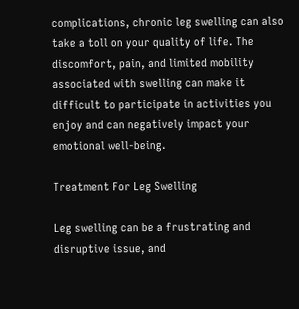complications, chronic leg swelling can also take a toll on your quality of life. The discomfort, pain, and limited mobility associated with swelling can make it difficult to participate in activities you enjoy and can negatively impact your emotional well-being.

Treatment For Leg Swelling

Leg swelling can be a frustrating and disruptive issue, and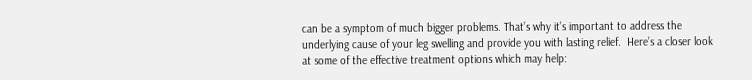can be a symptom of much bigger problems. That’s why it’s important to address the underlying cause of your leg swelling and provide you with lasting relief.  Here’s a closer look at some of the effective treatment options which may help: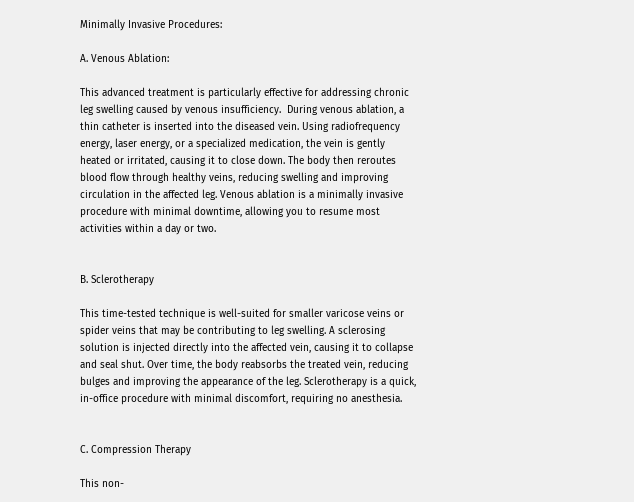Minimally Invasive Procedures:

A. Venous Ablation:

This advanced treatment is particularly effective for addressing chronic leg swelling caused by venous insufficiency.  During venous ablation, a thin catheter is inserted into the diseased vein. Using radiofrequency energy, laser energy, or a specialized medication, the vein is gently heated or irritated, causing it to close down. The body then reroutes blood flow through healthy veins, reducing swelling and improving circulation in the affected leg. Venous ablation is a minimally invasive procedure with minimal downtime, allowing you to resume most activities within a day or two.


B. Sclerotherapy

This time-tested technique is well-suited for smaller varicose veins or spider veins that may be contributing to leg swelling. A sclerosing solution is injected directly into the affected vein, causing it to collapse and seal shut. Over time, the body reabsorbs the treated vein, reducing bulges and improving the appearance of the leg. Sclerotherapy is a quick, in-office procedure with minimal discomfort, requiring no anesthesia.


C. Compression Therapy

This non-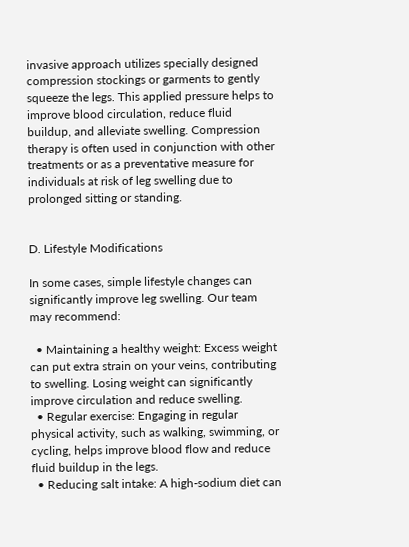invasive approach utilizes specially designed compression stockings or garments to gently squeeze the legs. This applied pressure helps to improve blood circulation, reduce fluid buildup, and alleviate swelling. Compression therapy is often used in conjunction with other treatments or as a preventative measure for individuals at risk of leg swelling due to prolonged sitting or standing.


D. Lifestyle Modifications

In some cases, simple lifestyle changes can significantly improve leg swelling. Our team may recommend:

  • Maintaining a healthy weight: Excess weight can put extra strain on your veins, contributing to swelling. Losing weight can significantly improve circulation and reduce swelling.
  • Regular exercise: Engaging in regular physical activity, such as walking, swimming, or cycling, helps improve blood flow and reduce fluid buildup in the legs.
  • Reducing salt intake: A high-sodium diet can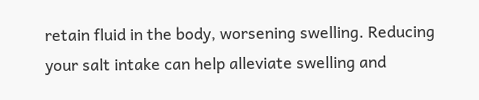retain fluid in the body, worsening swelling. Reducing your salt intake can help alleviate swelling and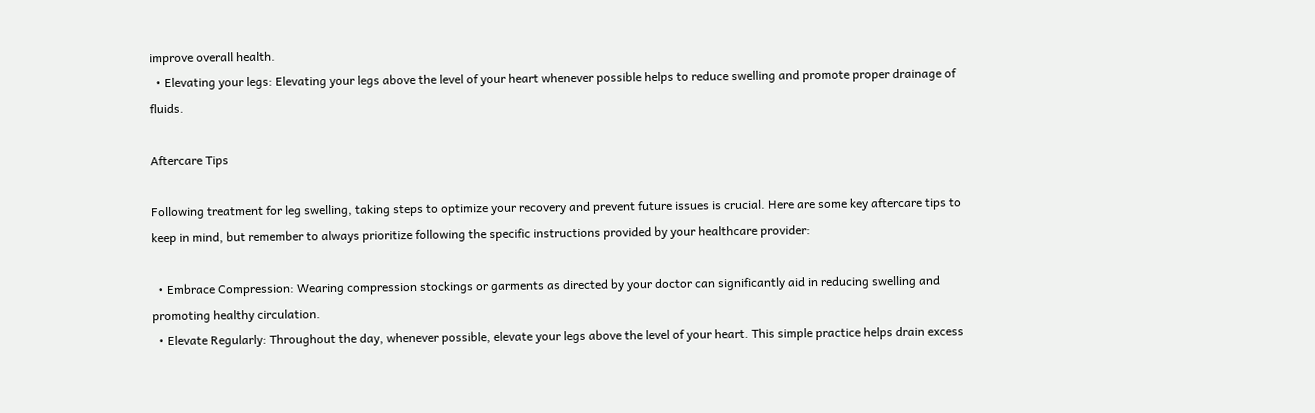improve overall health.
  • Elevating your legs: Elevating your legs above the level of your heart whenever possible helps to reduce swelling and promote proper drainage of fluids.

Aftercare Tips

Following treatment for leg swelling, taking steps to optimize your recovery and prevent future issues is crucial. Here are some key aftercare tips to keep in mind, but remember to always prioritize following the specific instructions provided by your healthcare provider:

  • Embrace Compression: Wearing compression stockings or garments as directed by your doctor can significantly aid in reducing swelling and promoting healthy circulation.
  • Elevate Regularly: Throughout the day, whenever possible, elevate your legs above the level of your heart. This simple practice helps drain excess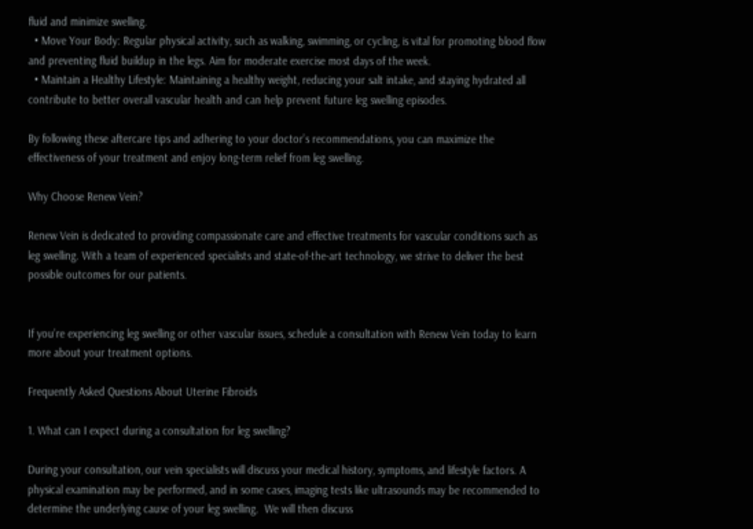fluid and minimize swelling.
  • Move Your Body: Regular physical activity, such as walking, swimming, or cycling, is vital for promoting blood flow and preventing fluid buildup in the legs. Aim for moderate exercise most days of the week.
  • Maintain a Healthy Lifestyle: Maintaining a healthy weight, reducing your salt intake, and staying hydrated all contribute to better overall vascular health and can help prevent future leg swelling episodes.

By following these aftercare tips and adhering to your doctor’s recommendations, you can maximize the effectiveness of your treatment and enjoy long-term relief from leg swelling.

Why Choose Renew Vein?

Renew Vein is dedicated to providing compassionate care and effective treatments for vascular conditions such as leg swelling. With a team of experienced specialists and state-of-the-art technology, we strive to deliver the best possible outcomes for our patients.


If you’re experiencing leg swelling or other vascular issues, schedule a consultation with Renew Vein today to learn more about your treatment options.

Frequently Asked Questions About Uterine Fibroids

1. What can I expect during a consultation for leg swelling?

During your consultation, our vein specialists will discuss your medical history, symptoms, and lifestyle factors. A physical examination may be performed, and in some cases, imaging tests like ultrasounds may be recommended to determine the underlying cause of your leg swelling.  We will then discuss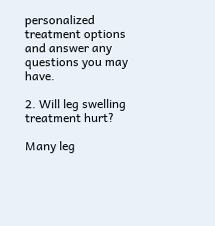personalized treatment options and answer any questions you may have.

2. Will leg swelling treatment hurt?

Many leg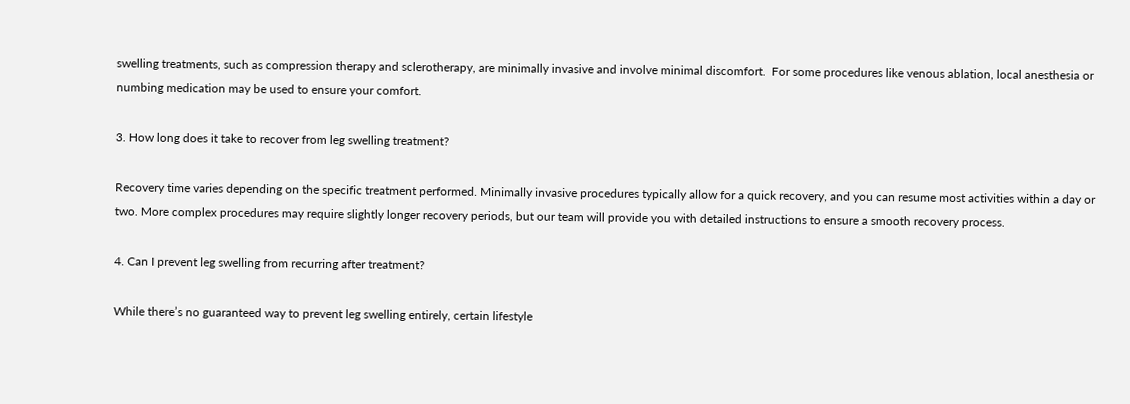swelling treatments, such as compression therapy and sclerotherapy, are minimally invasive and involve minimal discomfort.  For some procedures like venous ablation, local anesthesia or numbing medication may be used to ensure your comfort.

3. How long does it take to recover from leg swelling treatment?

Recovery time varies depending on the specific treatment performed. Minimally invasive procedures typically allow for a quick recovery, and you can resume most activities within a day or two. More complex procedures may require slightly longer recovery periods, but our team will provide you with detailed instructions to ensure a smooth recovery process.

4. Can I prevent leg swelling from recurring after treatment?

While there’s no guaranteed way to prevent leg swelling entirely, certain lifestyle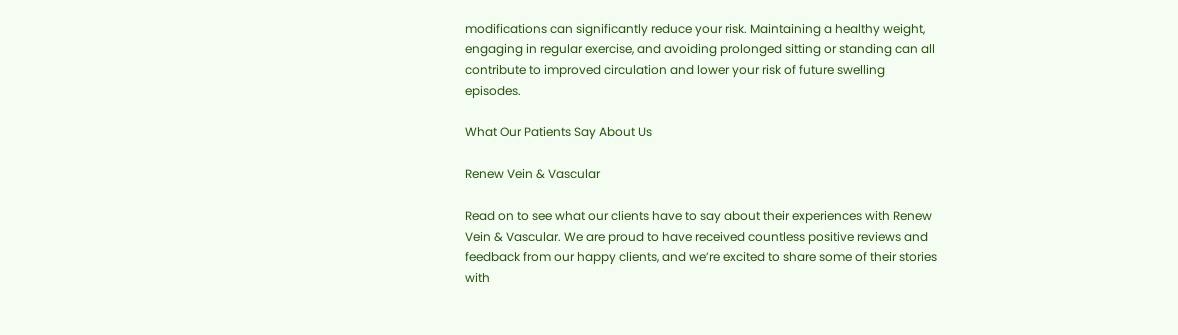modifications can significantly reduce your risk. Maintaining a healthy weight, engaging in regular exercise, and avoiding prolonged sitting or standing can all contribute to improved circulation and lower your risk of future swelling episodes.

What Our Patients Say About Us

Renew Vein & Vascular

Read on to see what our clients have to say about their experiences with Renew Vein & Vascular. We are proud to have received countless positive reviews and feedback from our happy clients, and we’re excited to share some of their stories with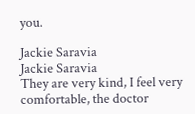you.

Jackie Saravia
Jackie Saravia
They are very kind, I feel very comfortable, the doctor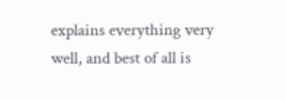explains everything very well, and best of all is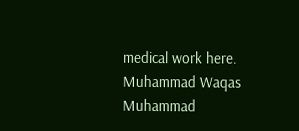medical work here.
Muhammad Waqas
Muhammad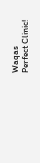Waqas
Perfect Clinic!